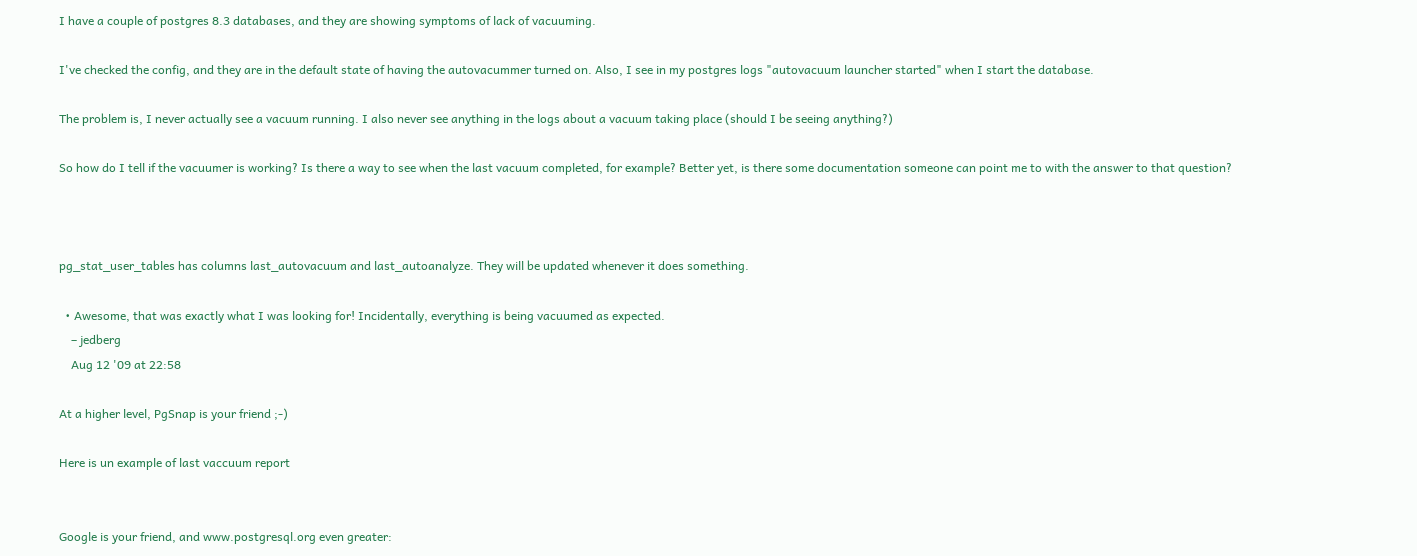I have a couple of postgres 8.3 databases, and they are showing symptoms of lack of vacuuming.

I've checked the config, and they are in the default state of having the autovacummer turned on. Also, I see in my postgres logs "autovacuum launcher started" when I start the database.

The problem is, I never actually see a vacuum running. I also never see anything in the logs about a vacuum taking place (should I be seeing anything?)

So how do I tell if the vacuumer is working? Is there a way to see when the last vacuum completed, for example? Better yet, is there some documentation someone can point me to with the answer to that question?



pg_stat_user_tables has columns last_autovacuum and last_autoanalyze. They will be updated whenever it does something.

  • Awesome, that was exactly what I was looking for! Incidentally, everything is being vacuumed as expected.
    – jedberg
    Aug 12 '09 at 22:58

At a higher level, PgSnap is your friend ;-)

Here is un example of last vaccuum report


Google is your friend, and www.postgresql.org even greater: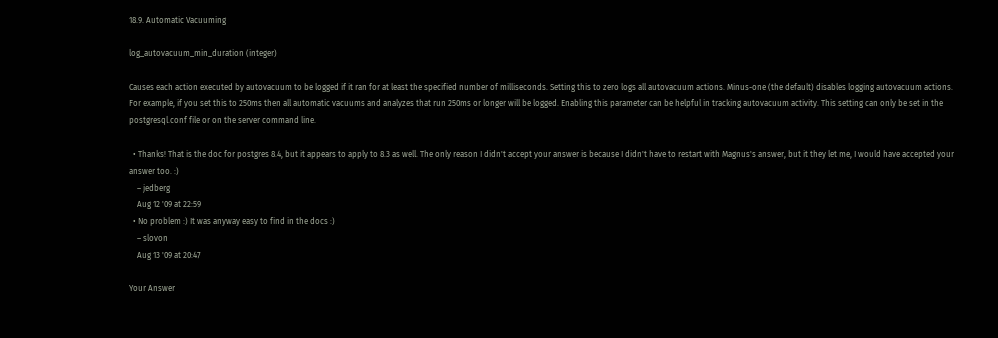18.9. Automatic Vacuuming

log_autovacuum_min_duration (integer)

Causes each action executed by autovacuum to be logged if it ran for at least the specified number of milliseconds. Setting this to zero logs all autovacuum actions. Minus-one (the default) disables logging autovacuum actions. For example, if you set this to 250ms then all automatic vacuums and analyzes that run 250ms or longer will be logged. Enabling this parameter can be helpful in tracking autovacuum activity. This setting can only be set in the postgresql.conf file or on the server command line.

  • Thanks! That is the doc for postgres 8.4, but it appears to apply to 8.3 as well. The only reason I didn't accept your answer is because I didn't have to restart with Magnus's answer, but it they let me, I would have accepted your answer too. :)
    – jedberg
    Aug 12 '09 at 22:59
  • No problem :) It was anyway easy to find in the docs :)
    – slovon
    Aug 13 '09 at 20:47

Your Answer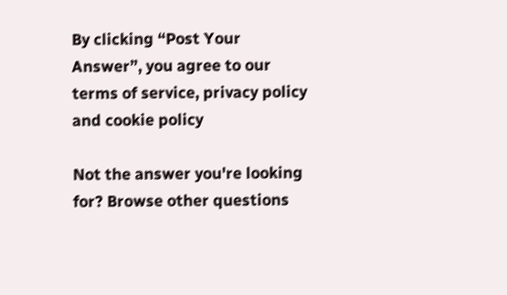By clicking “Post Your Answer”, you agree to our terms of service, privacy policy and cookie policy

Not the answer you're looking for? Browse other questions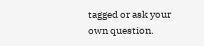tagged or ask your own question.